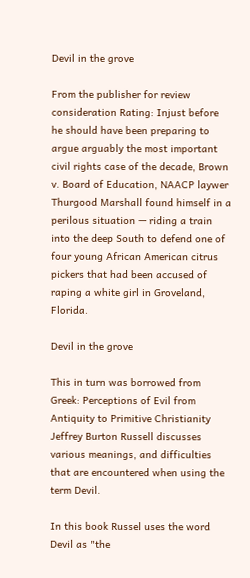Devil in the grove

From the publisher for review consideration Rating: Injust before he should have been preparing to argue arguably the most important civil rights case of the decade, Brown v. Board of Education, NAACP laywer Thurgood Marshall found himself in a perilous situation — riding a train into the deep South to defend one of four young African American citrus pickers that had been accused of raping a white girl in Groveland, Florida.

Devil in the grove

This in turn was borrowed from Greek: Perceptions of Evil from Antiquity to Primitive Christianity Jeffrey Burton Russell discusses various meanings, and difficulties that are encountered when using the term Devil.

In this book Russel uses the word Devil as "the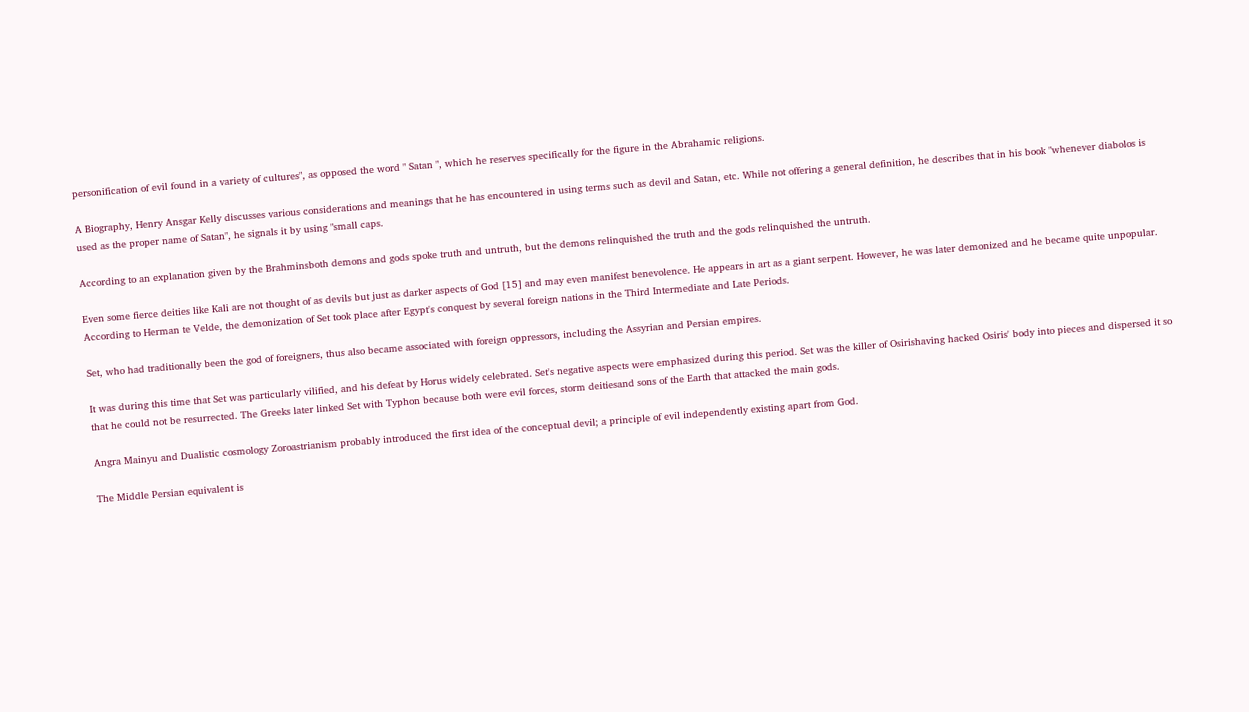personification of evil found in a variety of cultures", as opposed the word " Satan ", which he reserves specifically for the figure in the Abrahamic religions.

A Biography, Henry Ansgar Kelly discusses various considerations and meanings that he has encountered in using terms such as devil and Satan, etc. While not offering a general definition, he describes that in his book "whenever diabolos is used as the proper name of Satan", he signals it by using "small caps.

According to an explanation given by the Brahminsboth demons and gods spoke truth and untruth, but the demons relinquished the truth and the gods relinquished the untruth.

Even some fierce deities like Kali are not thought of as devils but just as darker aspects of God [15] and may even manifest benevolence. He appears in art as a giant serpent. However, he was later demonized and he became quite unpopular. According to Herman te Velde, the demonization of Set took place after Egypt's conquest by several foreign nations in the Third Intermediate and Late Periods.

Set, who had traditionally been the god of foreigners, thus also became associated with foreign oppressors, including the Assyrian and Persian empires.

It was during this time that Set was particularly vilified, and his defeat by Horus widely celebrated. Set's negative aspects were emphasized during this period. Set was the killer of Osirishaving hacked Osiris' body into pieces and dispersed it so that he could not be resurrected. The Greeks later linked Set with Typhon because both were evil forces, storm deitiesand sons of the Earth that attacked the main gods.

Angra Mainyu and Dualistic cosmology Zoroastrianism probably introduced the first idea of the conceptual devil; a principle of evil independently existing apart from God.

The Middle Persian equivalent is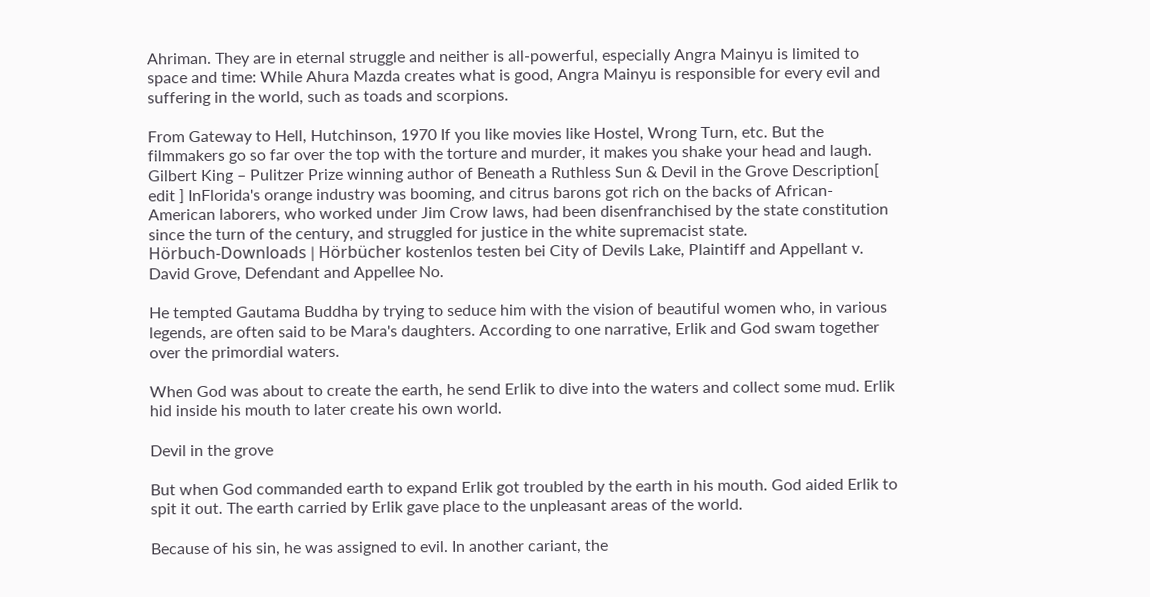Ahriman. They are in eternal struggle and neither is all-powerful, especially Angra Mainyu is limited to space and time: While Ahura Mazda creates what is good, Angra Mainyu is responsible for every evil and suffering in the world, such as toads and scorpions.

From Gateway to Hell, Hutchinson, 1970 If you like movies like Hostel, Wrong Turn, etc. But the filmmakers go so far over the top with the torture and murder, it makes you shake your head and laugh.
Gilbert King – Pulitzer Prize winning author of Beneath a Ruthless Sun & Devil in the Grove Description[ edit ] InFlorida's orange industry was booming, and citrus barons got rich on the backs of African-American laborers, who worked under Jim Crow laws, had been disenfranchised by the state constitution since the turn of the century, and struggled for justice in the white supremacist state.
Hörbuch-Downloads | Hörbücher kostenlos testen bei City of Devils Lake, Plaintiff and Appellant v. David Grove, Defendant and Appellee No.

He tempted Gautama Buddha by trying to seduce him with the vision of beautiful women who, in various legends, are often said to be Mara's daughters. According to one narrative, Erlik and God swam together over the primordial waters.

When God was about to create the earth, he send Erlik to dive into the waters and collect some mud. Erlik hid inside his mouth to later create his own world.

Devil in the grove

But when God commanded earth to expand Erlik got troubled by the earth in his mouth. God aided Erlik to spit it out. The earth carried by Erlik gave place to the unpleasant areas of the world.

Because of his sin, he was assigned to evil. In another cariant, the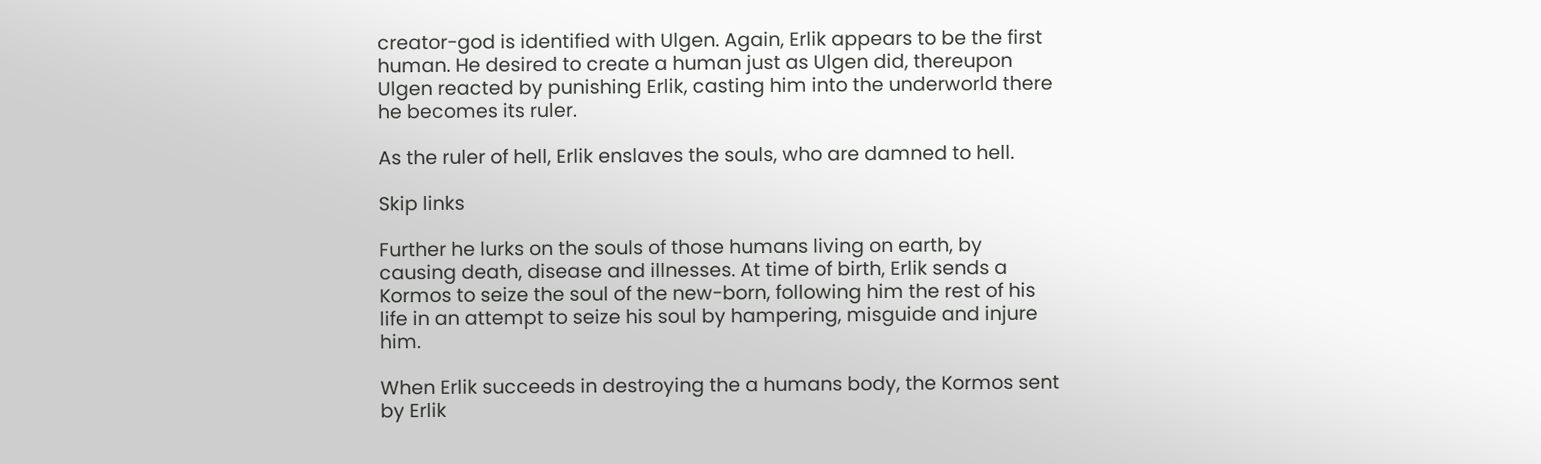creator-god is identified with Ulgen. Again, Erlik appears to be the first human. He desired to create a human just as Ulgen did, thereupon Ulgen reacted by punishing Erlik, casting him into the underworld there he becomes its ruler.

As the ruler of hell, Erlik enslaves the souls, who are damned to hell.

Skip links

Further he lurks on the souls of those humans living on earth, by causing death, disease and illnesses. At time of birth, Erlik sends a Kormos to seize the soul of the new-born, following him the rest of his life in an attempt to seize his soul by hampering, misguide and injure him.

When Erlik succeeds in destroying the a humans body, the Kormos sent by Erlik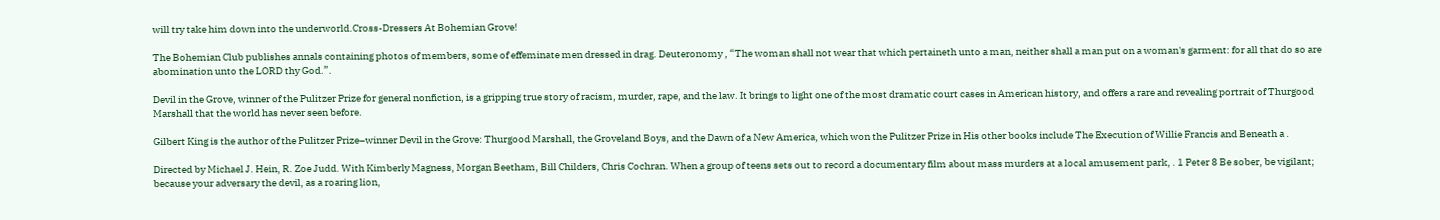will try take him down into the underworld.Cross-Dressers At Bohemian Grove!

The Bohemian Club publishes annals containing photos of members, some of effeminate men dressed in drag. Deuteronomy , “The woman shall not wear that which pertaineth unto a man, neither shall a man put on a woman's garment: for all that do so are abomination unto the LORD thy God.”.

Devil in the Grove, winner of the Pulitzer Prize for general nonfiction, is a gripping true story of racism, murder, rape, and the law. It brings to light one of the most dramatic court cases in American history, and offers a rare and revealing portrait of Thurgood Marshall that the world has never seen before.

Gilbert King is the author of the Pulitzer Prize–winner Devil in the Grove: Thurgood Marshall, the Groveland Boys, and the Dawn of a New America, which won the Pulitzer Prize in His other books include The Execution of Willie Francis and Beneath a .

Directed by Michael J. Hein, R. Zoe Judd. With Kimberly Magness, Morgan Beetham, Bill Childers, Chris Cochran. When a group of teens sets out to record a documentary film about mass murders at a local amusement park, . 1 Peter 8 Be sober, be vigilant; because your adversary the devil, as a roaring lion,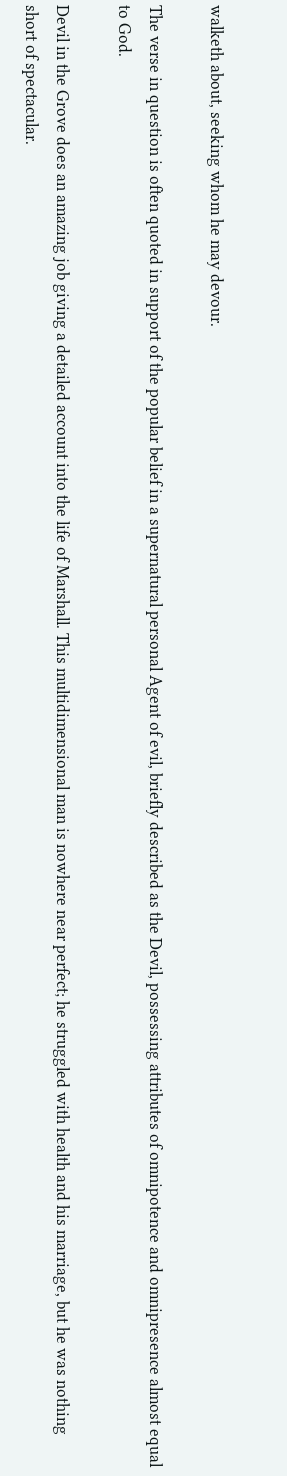walketh about, seeking whom he may devour.

The verse in question is often quoted in support of the popular belief in a supernatural personal Agent of evil, briefly described as the Devil, possessing attributes of omnipotence and omnipresence almost equal to God.

Devil in the Grove does an amazing job giving a detailed account into the life of Marshall. This multidimensional man is nowhere near perfect; he struggled with health and his marriage, but he was nothing short of spectacular.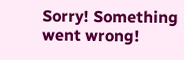Sorry! Something went wrong!